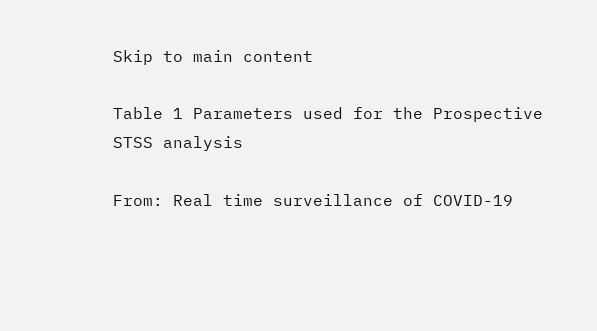Skip to main content

Table 1 Parameters used for the Prospective STSS analysis

From: Real time surveillance of COVID-19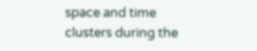space and time clusters during the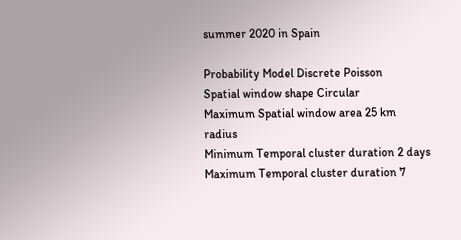summer 2020 in Spain

Probability Model Discrete Poisson
Spatial window shape Circular
Maximum Spatial window area 25 km radius
Minimum Temporal cluster duration 2 days
Maximum Temporal cluster duration 7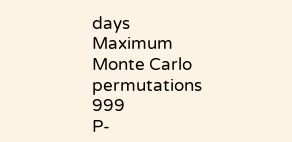days
Maximum Monte Carlo permutations 999
P-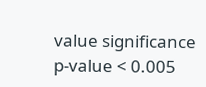value significance p-value < 0.005